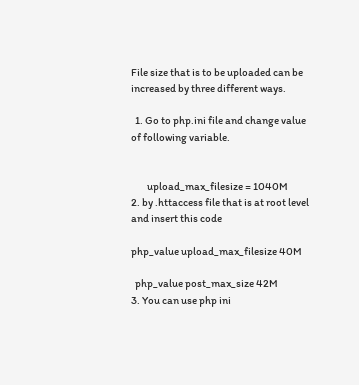File size that is to be uploaded can be increased by three different ways.

  1. Go to php.ini file and change value of following variable.


        upload_max_filesize = 1040M
2. by .httaccess file that is at root level  and insert this code

php_value upload_max_filesize 40M

  php_value post_max_size 42M
3. You can use php ini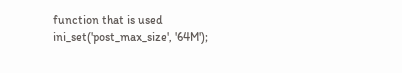function that is used
ini_set('post_max_size', '64M');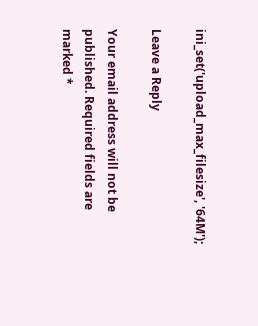ini_set('upload_max_filesize', '64M');

Leave a Reply

Your email address will not be published. Required fields are marked *